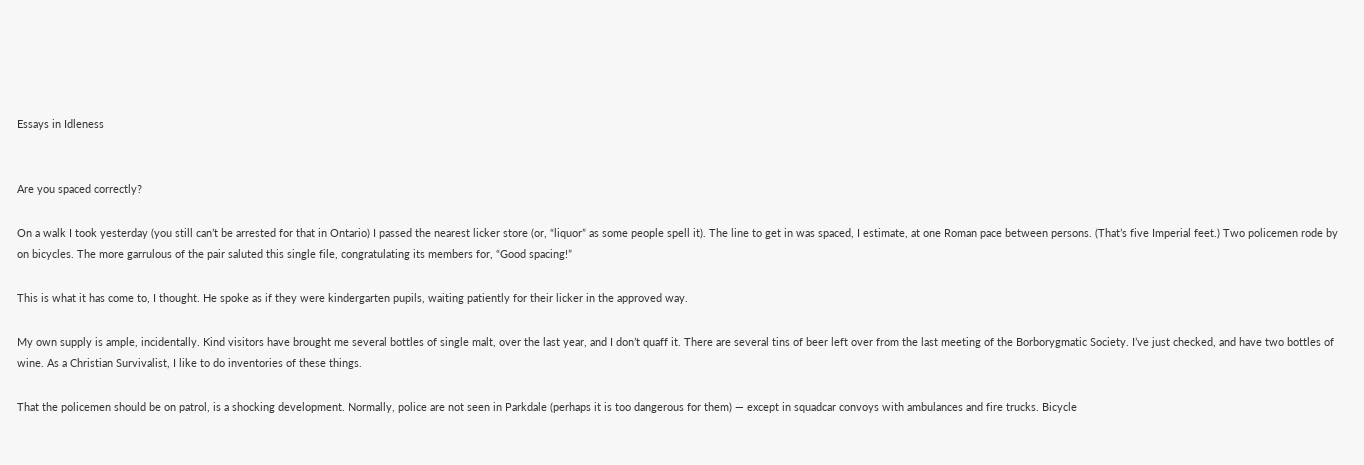Essays in Idleness


Are you spaced correctly?

On a walk I took yesterday (you still can’t be arrested for that in Ontario) I passed the nearest licker store (or, “liquor” as some people spell it). The line to get in was spaced, I estimate, at one Roman pace between persons. (That’s five Imperial feet.) Two policemen rode by on bicycles. The more garrulous of the pair saluted this single file, congratulating its members for, “Good spacing!”

This is what it has come to, I thought. He spoke as if they were kindergarten pupils, waiting patiently for their licker in the approved way.

My own supply is ample, incidentally. Kind visitors have brought me several bottles of single malt, over the last year, and I don’t quaff it. There are several tins of beer left over from the last meeting of the Borborygmatic Society. I’ve just checked, and have two bottles of wine. As a Christian Survivalist, I like to do inventories of these things.

That the policemen should be on patrol, is a shocking development. Normally, police are not seen in Parkdale (perhaps it is too dangerous for them) — except in squadcar convoys with ambulances and fire trucks. Bicycle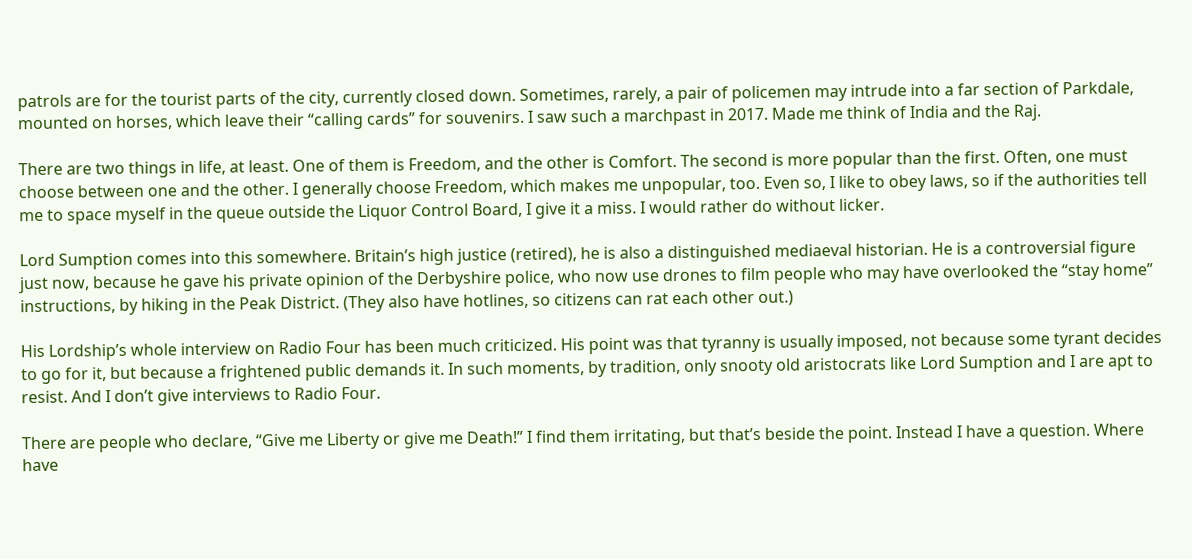patrols are for the tourist parts of the city, currently closed down. Sometimes, rarely, a pair of policemen may intrude into a far section of Parkdale, mounted on horses, which leave their “calling cards” for souvenirs. I saw such a marchpast in 2017. Made me think of India and the Raj.

There are two things in life, at least. One of them is Freedom, and the other is Comfort. The second is more popular than the first. Often, one must choose between one and the other. I generally choose Freedom, which makes me unpopular, too. Even so, I like to obey laws, so if the authorities tell me to space myself in the queue outside the Liquor Control Board, I give it a miss. I would rather do without licker.

Lord Sumption comes into this somewhere. Britain’s high justice (retired), he is also a distinguished mediaeval historian. He is a controversial figure just now, because he gave his private opinion of the Derbyshire police, who now use drones to film people who may have overlooked the “stay home” instructions, by hiking in the Peak District. (They also have hotlines, so citizens can rat each other out.)

His Lordship’s whole interview on Radio Four has been much criticized. His point was that tyranny is usually imposed, not because some tyrant decides to go for it, but because a frightened public demands it. In such moments, by tradition, only snooty old aristocrats like Lord Sumption and I are apt to resist. And I don’t give interviews to Radio Four.

There are people who declare, “Give me Liberty or give me Death!” I find them irritating, but that’s beside the point. Instead I have a question. Where have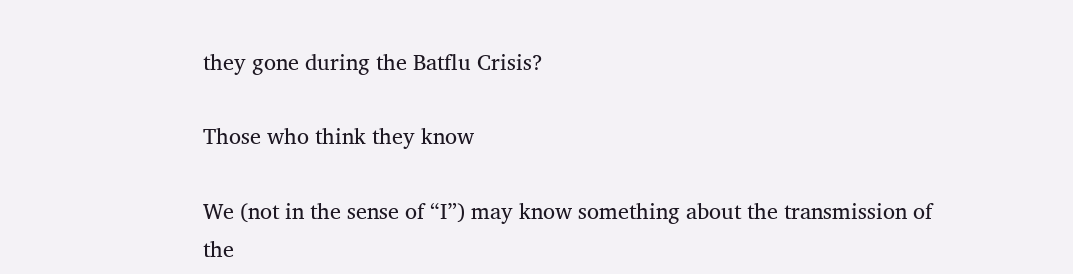they gone during the Batflu Crisis?

Those who think they know

We (not in the sense of “I”) may know something about the transmission of the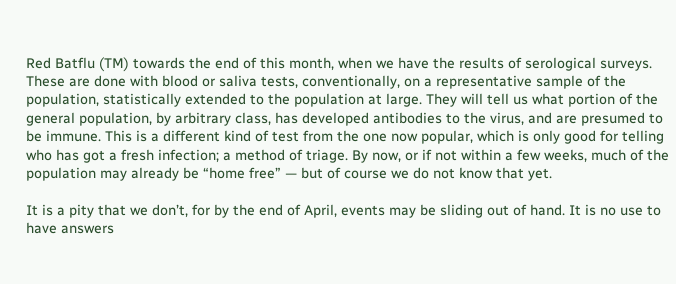Red Batflu (TM) towards the end of this month, when we have the results of serological surveys. These are done with blood or saliva tests, conventionally, on a representative sample of the population, statistically extended to the population at large. They will tell us what portion of the general population, by arbitrary class, has developed antibodies to the virus, and are presumed to be immune. This is a different kind of test from the one now popular, which is only good for telling who has got a fresh infection; a method of triage. By now, or if not within a few weeks, much of the population may already be “home free” — but of course we do not know that yet.

It is a pity that we don’t, for by the end of April, events may be sliding out of hand. It is no use to have answers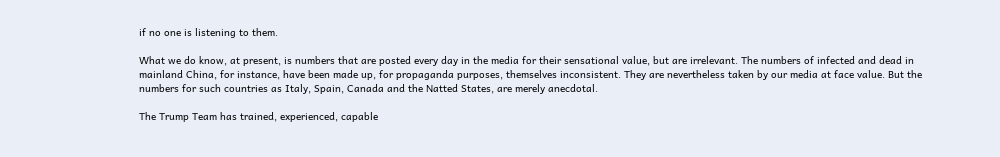if no one is listening to them.

What we do know, at present, is numbers that are posted every day in the media for their sensational value, but are irrelevant. The numbers of infected and dead in mainland China, for instance, have been made up, for propaganda purposes, themselves inconsistent. They are nevertheless taken by our media at face value. But the numbers for such countries as Italy, Spain, Canada and the Natted States, are merely anecdotal.

The Trump Team has trained, experienced, capable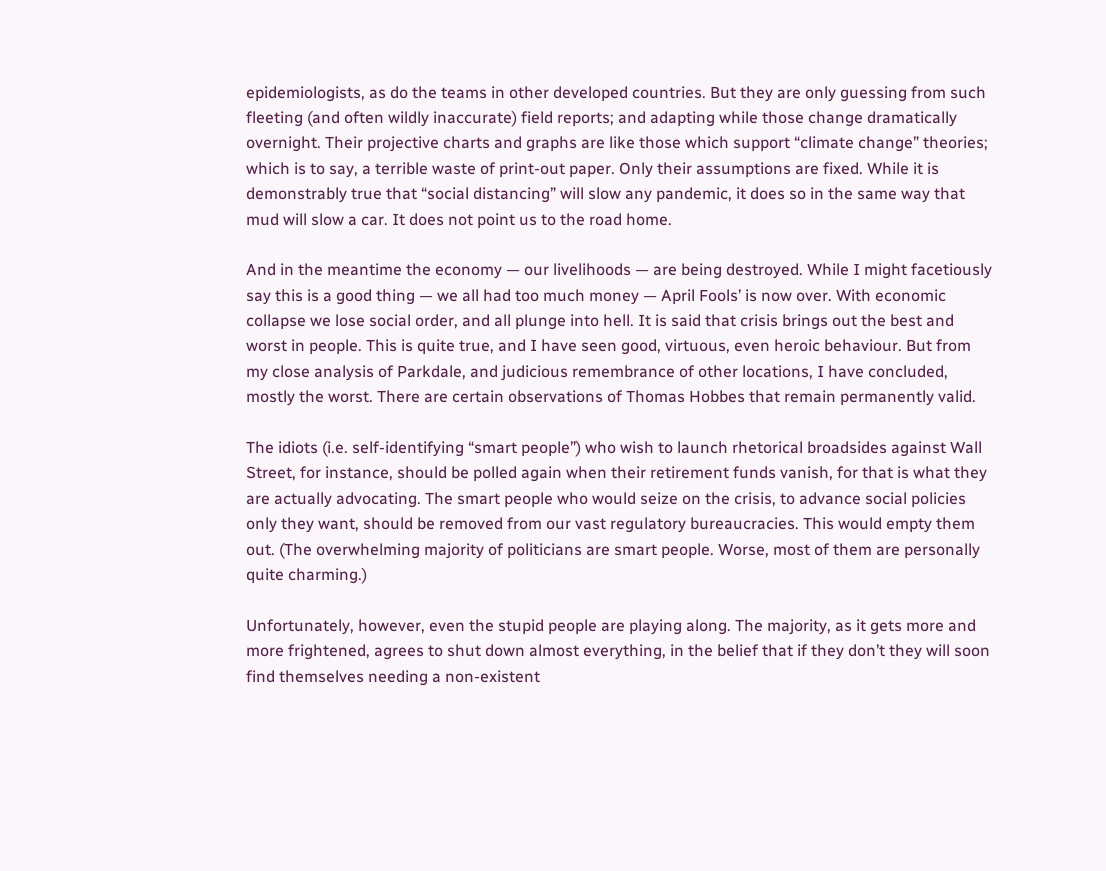epidemiologists, as do the teams in other developed countries. But they are only guessing from such fleeting (and often wildly inaccurate) field reports; and adapting while those change dramatically overnight. Their projective charts and graphs are like those which support “climate change” theories; which is to say, a terrible waste of print-out paper. Only their assumptions are fixed. While it is demonstrably true that “social distancing” will slow any pandemic, it does so in the same way that mud will slow a car. It does not point us to the road home.

And in the meantime the economy — our livelihoods — are being destroyed. While I might facetiously say this is a good thing — we all had too much money — April Fools’ is now over. With economic collapse we lose social order, and all plunge into hell. It is said that crisis brings out the best and worst in people. This is quite true, and I have seen good, virtuous, even heroic behaviour. But from my close analysis of Parkdale, and judicious remembrance of other locations, I have concluded, mostly the worst. There are certain observations of Thomas Hobbes that remain permanently valid.

The idiots (i.e. self-identifying “smart people”) who wish to launch rhetorical broadsides against Wall Street, for instance, should be polled again when their retirement funds vanish, for that is what they are actually advocating. The smart people who would seize on the crisis, to advance social policies only they want, should be removed from our vast regulatory bureaucracies. This would empty them out. (The overwhelming majority of politicians are smart people. Worse, most of them are personally quite charming.)

Unfortunately, however, even the stupid people are playing along. The majority, as it gets more and more frightened, agrees to shut down almost everything, in the belief that if they don’t they will soon find themselves needing a non-existent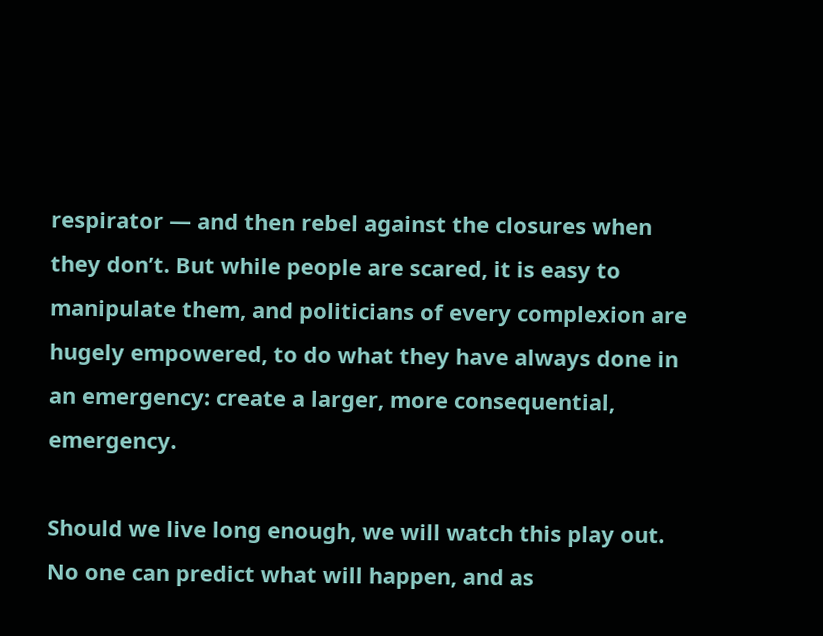respirator — and then rebel against the closures when they don’t. But while people are scared, it is easy to manipulate them, and politicians of every complexion are hugely empowered, to do what they have always done in an emergency: create a larger, more consequential, emergency.

Should we live long enough, we will watch this play out. No one can predict what will happen, and as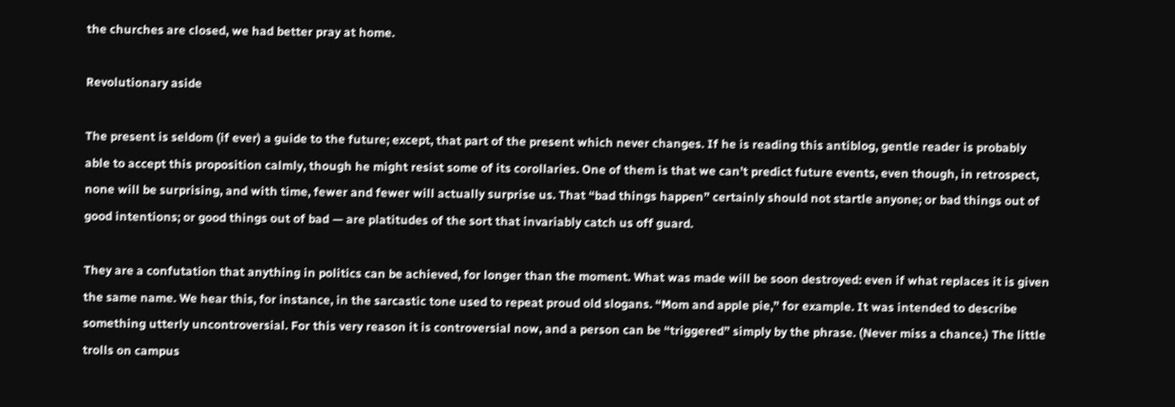the churches are closed, we had better pray at home.

Revolutionary aside

The present is seldom (if ever) a guide to the future; except, that part of the present which never changes. If he is reading this antiblog, gentle reader is probably able to accept this proposition calmly, though he might resist some of its corollaries. One of them is that we can’t predict future events, even though, in retrospect, none will be surprising, and with time, fewer and fewer will actually surprise us. That “bad things happen” certainly should not startle anyone; or bad things out of good intentions; or good things out of bad — are platitudes of the sort that invariably catch us off guard.

They are a confutation that anything in politics can be achieved, for longer than the moment. What was made will be soon destroyed: even if what replaces it is given the same name. We hear this, for instance, in the sarcastic tone used to repeat proud old slogans. “Mom and apple pie,” for example. It was intended to describe something utterly uncontroversial. For this very reason it is controversial now, and a person can be “triggered” simply by the phrase. (Never miss a chance.) The little trolls on campus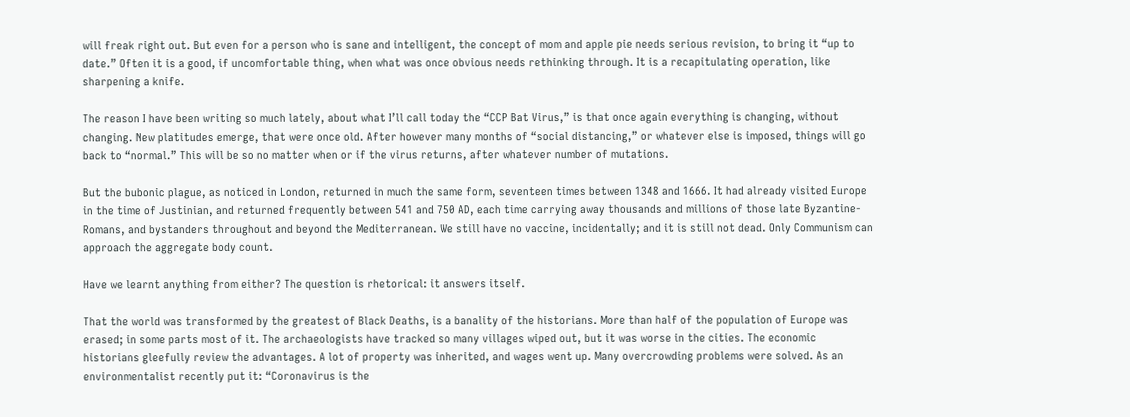will freak right out. But even for a person who is sane and intelligent, the concept of mom and apple pie needs serious revision, to bring it “up to date.” Often it is a good, if uncomfortable thing, when what was once obvious needs rethinking through. It is a recapitulating operation, like sharpening a knife.

The reason I have been writing so much lately, about what I’ll call today the “CCP Bat Virus,” is that once again everything is changing, without changing. New platitudes emerge, that were once old. After however many months of “social distancing,” or whatever else is imposed, things will go back to “normal.” This will be so no matter when or if the virus returns, after whatever number of mutations.

But the bubonic plague, as noticed in London, returned in much the same form, seventeen times between 1348 and 1666. It had already visited Europe in the time of Justinian, and returned frequently between 541 and 750 AD, each time carrying away thousands and millions of those late Byzantine-Romans, and bystanders throughout and beyond the Mediterranean. We still have no vaccine, incidentally; and it is still not dead. Only Communism can approach the aggregate body count.

Have we learnt anything from either? The question is rhetorical: it answers itself.

That the world was transformed by the greatest of Black Deaths, is a banality of the historians. More than half of the population of Europe was erased; in some parts most of it. The archaeologists have tracked so many villages wiped out, but it was worse in the cities. The economic historians gleefully review the advantages. A lot of property was inherited, and wages went up. Many overcrowding problems were solved. As an environmentalist recently put it: “Coronavirus is the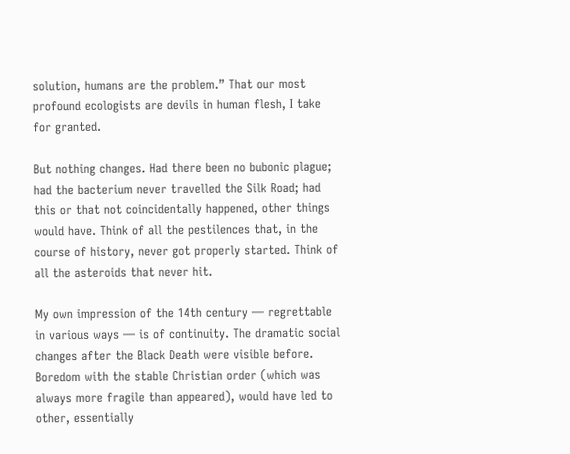solution, humans are the problem.” That our most profound ecologists are devils in human flesh, I take for granted.

But nothing changes. Had there been no bubonic plague; had the bacterium never travelled the Silk Road; had this or that not coincidentally happened, other things would have. Think of all the pestilences that, in the course of history, never got properly started. Think of all the asteroids that never hit.

My own impression of the 14th century — regrettable in various ways — is of continuity. The dramatic social changes after the Black Death were visible before. Boredom with the stable Christian order (which was always more fragile than appeared), would have led to other, essentially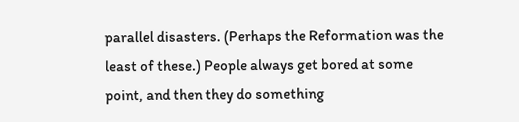parallel disasters. (Perhaps the Reformation was the least of these.) People always get bored at some point, and then they do something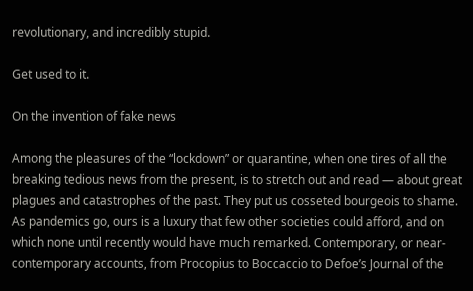revolutionary, and incredibly stupid.

Get used to it.

On the invention of fake news

Among the pleasures of the “lockdown” or quarantine, when one tires of all the breaking tedious news from the present, is to stretch out and read — about great plagues and catastrophes of the past. They put us cosseted bourgeois to shame. As pandemics go, ours is a luxury that few other societies could afford, and on which none until recently would have much remarked. Contemporary, or near-contemporary accounts, from Procopius to Boccaccio to Defoe’s Journal of the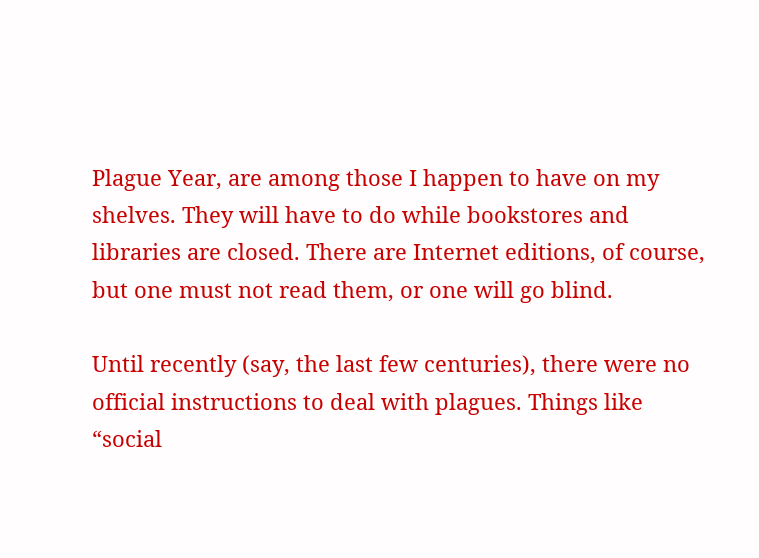Plague Year, are among those I happen to have on my shelves. They will have to do while bookstores and libraries are closed. There are Internet editions, of course, but one must not read them, or one will go blind.

Until recently (say, the last few centuries), there were no official instructions to deal with plagues. Things like “social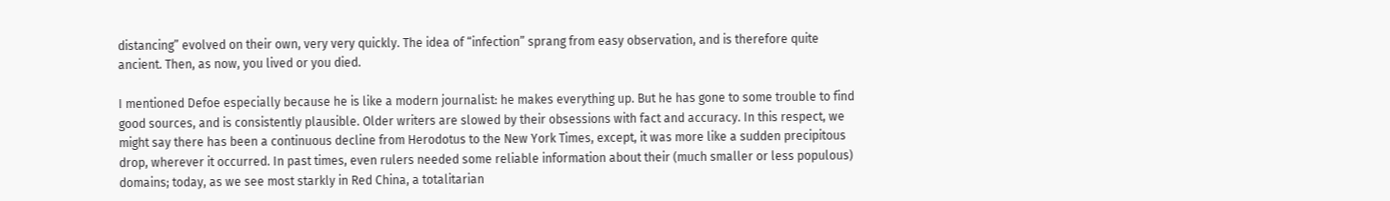distancing” evolved on their own, very very quickly. The idea of “infection” sprang from easy observation, and is therefore quite ancient. Then, as now, you lived or you died.

I mentioned Defoe especially because he is like a modern journalist: he makes everything up. But he has gone to some trouble to find good sources, and is consistently plausible. Older writers are slowed by their obsessions with fact and accuracy. In this respect, we might say there has been a continuous decline from Herodotus to the New York Times, except, it was more like a sudden precipitous drop, wherever it occurred. In past times, even rulers needed some reliable information about their (much smaller or less populous) domains; today, as we see most starkly in Red China, a totalitarian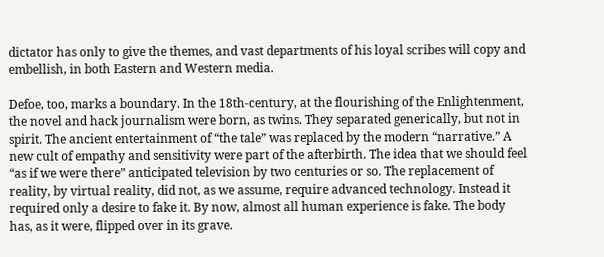dictator has only to give the themes, and vast departments of his loyal scribes will copy and embellish, in both Eastern and Western media.

Defoe, too, marks a boundary. In the 18th-century, at the flourishing of the Enlightenment, the novel and hack journalism were born, as twins. They separated generically, but not in spirit. The ancient entertainment of “the tale” was replaced by the modern “narrative.” A new cult of empathy and sensitivity were part of the afterbirth. The idea that we should feel “as if we were there” anticipated television by two centuries or so. The replacement of reality, by virtual reality, did not, as we assume, require advanced technology. Instead it required only a desire to fake it. By now, almost all human experience is fake. The body has, as it were, flipped over in its grave.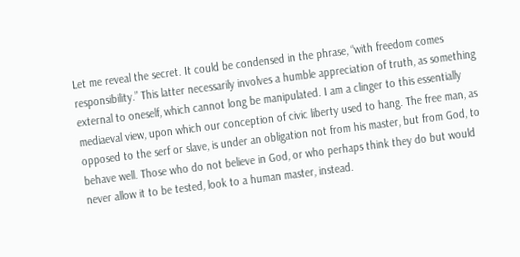Let me reveal the secret. It could be condensed in the phrase, “with freedom comes responsibility.” This latter necessarily involves a humble appreciation of truth, as something external to oneself, which cannot long be manipulated. I am a clinger to this essentially mediaeval view, upon which our conception of civic liberty used to hang. The free man, as opposed to the serf or slave, is under an obligation not from his master, but from God, to behave well. Those who do not believe in God, or who perhaps think they do but would never allow it to be tested, look to a human master, instead.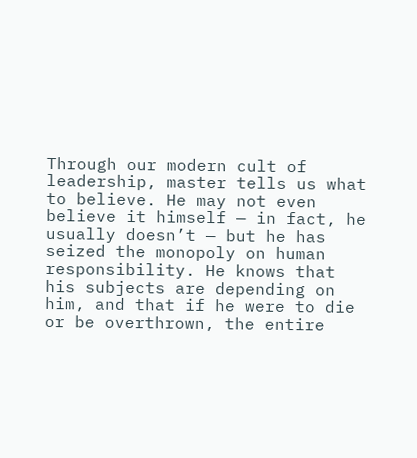Through our modern cult of leadership, master tells us what to believe. He may not even believe it himself — in fact, he usually doesn’t — but he has seized the monopoly on human responsibility. He knows that his subjects are depending on him, and that if he were to die or be overthrown, the entire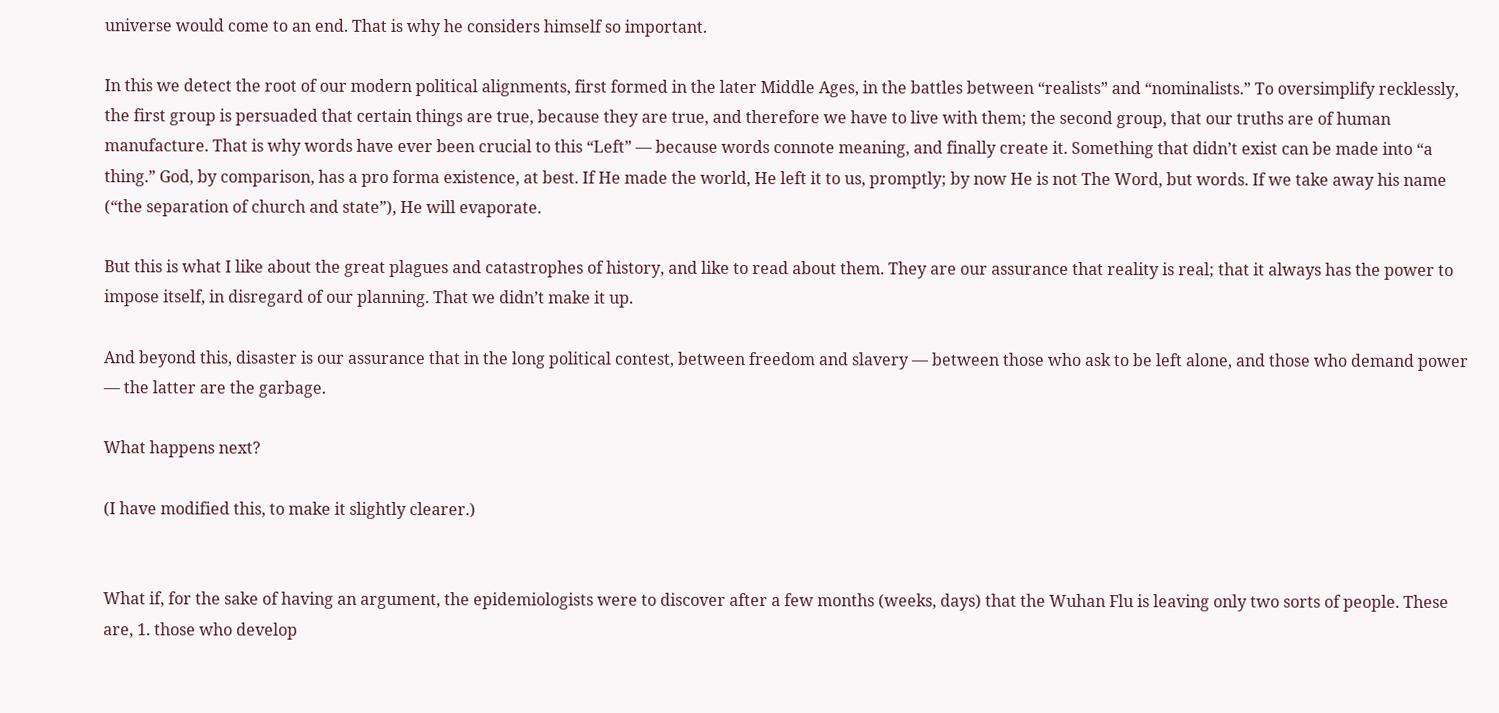universe would come to an end. That is why he considers himself so important.

In this we detect the root of our modern political alignments, first formed in the later Middle Ages, in the battles between “realists” and “nominalists.” To oversimplify recklessly, the first group is persuaded that certain things are true, because they are true, and therefore we have to live with them; the second group, that our truths are of human manufacture. That is why words have ever been crucial to this “Left” — because words connote meaning, and finally create it. Something that didn’t exist can be made into “a thing.” God, by comparison, has a pro forma existence, at best. If He made the world, He left it to us, promptly; by now He is not The Word, but words. If we take away his name (“the separation of church and state”), He will evaporate.

But this is what I like about the great plagues and catastrophes of history, and like to read about them. They are our assurance that reality is real; that it always has the power to impose itself, in disregard of our planning. That we didn’t make it up.

And beyond this, disaster is our assurance that in the long political contest, between freedom and slavery — between those who ask to be left alone, and those who demand power — the latter are the garbage.

What happens next?

(I have modified this, to make it slightly clearer.)


What if, for the sake of having an argument, the epidemiologists were to discover after a few months (weeks, days) that the Wuhan Flu is leaving only two sorts of people. These are, 1. those who develop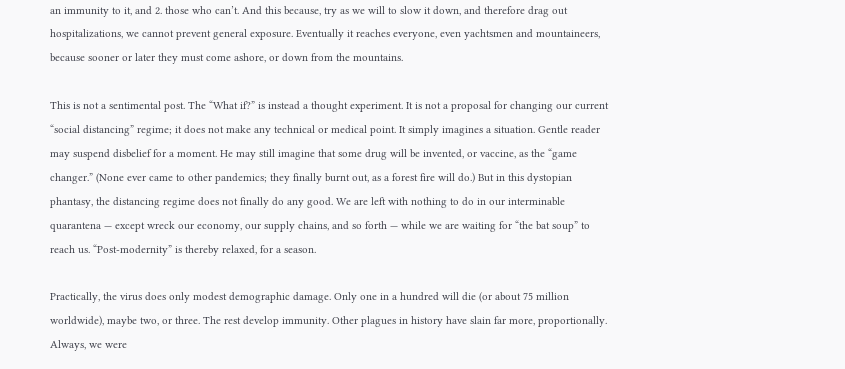an immunity to it, and 2. those who can’t. And this because, try as we will to slow it down, and therefore drag out hospitalizations, we cannot prevent general exposure. Eventually it reaches everyone, even yachtsmen and mountaineers, because sooner or later they must come ashore, or down from the mountains.

This is not a sentimental post. The “What if?” is instead a thought experiment. It is not a proposal for changing our current “social distancing” regime; it does not make any technical or medical point. It simply imagines a situation. Gentle reader may suspend disbelief for a moment. He may still imagine that some drug will be invented, or vaccine, as the “game changer.” (None ever came to other pandemics; they finally burnt out, as a forest fire will do.) But in this dystopian phantasy, the distancing regime does not finally do any good. We are left with nothing to do in our interminable quarantena — except wreck our economy, our supply chains, and so forth — while we are waiting for “the bat soup” to reach us. “Post-modernity” is thereby relaxed, for a season.

Practically, the virus does only modest demographic damage. Only one in a hundred will die (or about 75 million worldwide), maybe two, or three. The rest develop immunity. Other plagues in history have slain far more, proportionally. Always, we were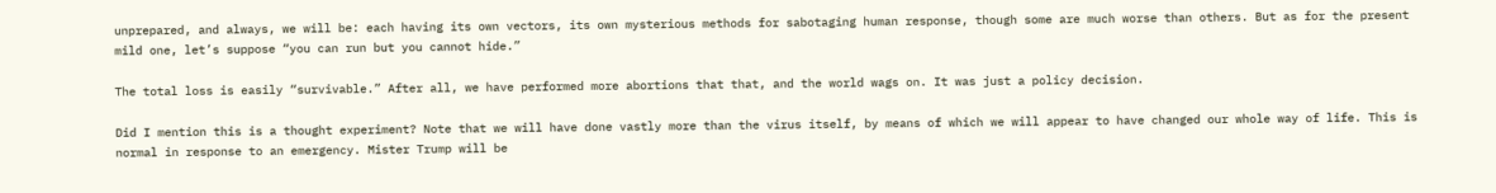unprepared, and always, we will be: each having its own vectors, its own mysterious methods for sabotaging human response, though some are much worse than others. But as for the present mild one, let’s suppose “you can run but you cannot hide.”

The total loss is easily “survivable.” After all, we have performed more abortions that that, and the world wags on. It was just a policy decision.

Did I mention this is a thought experiment? Note that we will have done vastly more than the virus itself, by means of which we will appear to have changed our whole way of life. This is normal in response to an emergency. Mister Trump will be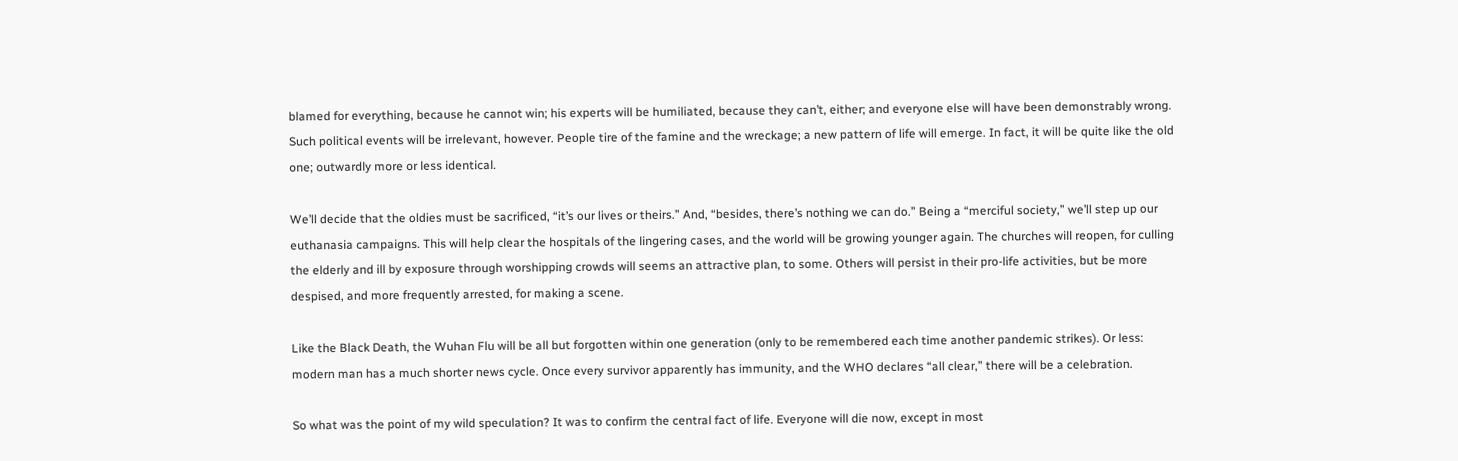blamed for everything, because he cannot win; his experts will be humiliated, because they can’t, either; and everyone else will have been demonstrably wrong. Such political events will be irrelevant, however. People tire of the famine and the wreckage; a new pattern of life will emerge. In fact, it will be quite like the old one; outwardly more or less identical.

We’ll decide that the oldies must be sacrificed, “it’s our lives or theirs.” And, “besides, there’s nothing we can do.” Being a “merciful society,” we’ll step up our euthanasia campaigns. This will help clear the hospitals of the lingering cases, and the world will be growing younger again. The churches will reopen, for culling the elderly and ill by exposure through worshipping crowds will seems an attractive plan, to some. Others will persist in their pro-life activities, but be more despised, and more frequently arrested, for making a scene.

Like the Black Death, the Wuhan Flu will be all but forgotten within one generation (only to be remembered each time another pandemic strikes). Or less: modern man has a much shorter news cycle. Once every survivor apparently has immunity, and the WHO declares “all clear,” there will be a celebration.

So what was the point of my wild speculation? It was to confirm the central fact of life. Everyone will die now, except in most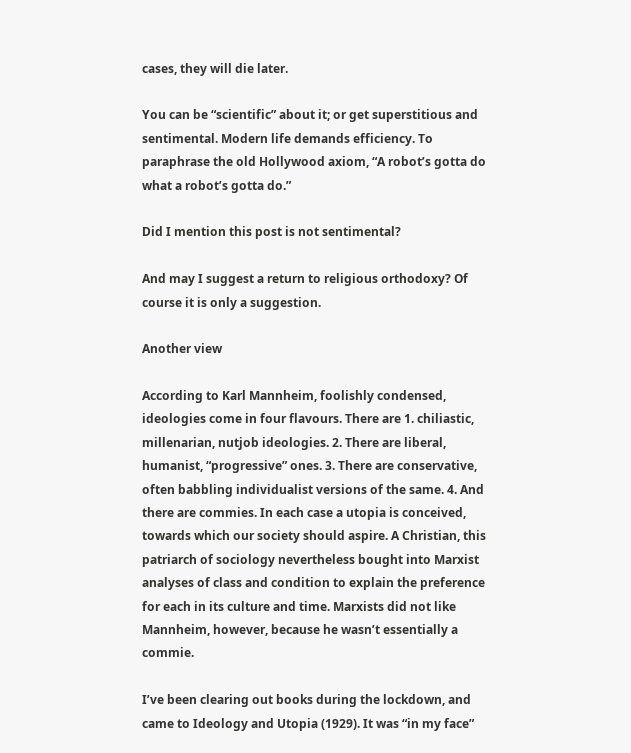cases, they will die later.

You can be “scientific” about it; or get superstitious and sentimental. Modern life demands efficiency. To paraphrase the old Hollywood axiom, “A robot’s gotta do what a robot’s gotta do.”

Did I mention this post is not sentimental?

And may I suggest a return to religious orthodoxy? Of course it is only a suggestion.

Another view

According to Karl Mannheim, foolishly condensed, ideologies come in four flavours. There are 1. chiliastic, millenarian, nutjob ideologies. 2. There are liberal, humanist, “progressive” ones. 3. There are conservative, often babbling individualist versions of the same. 4. And there are commies. In each case a utopia is conceived, towards which our society should aspire. A Christian, this patriarch of sociology nevertheless bought into Marxist analyses of class and condition to explain the preference for each in its culture and time. Marxists did not like Mannheim, however, because he wasn’t essentially a commie.

I’ve been clearing out books during the lockdown, and came to Ideology and Utopia (1929). It was “in my face”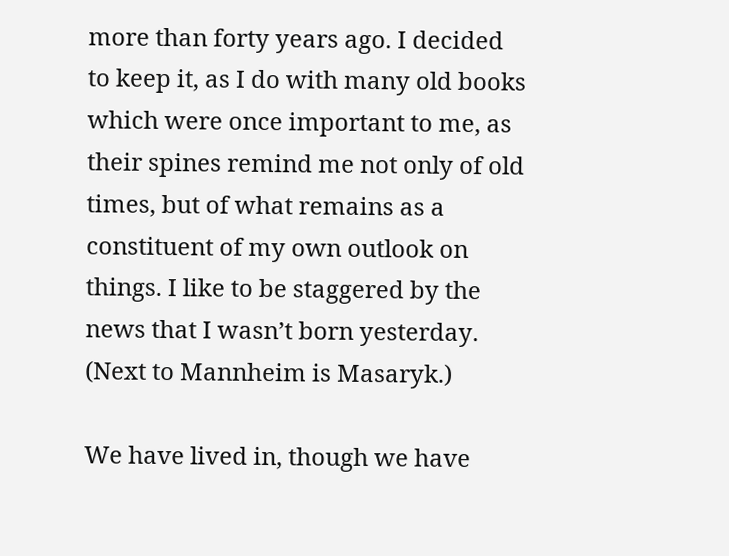more than forty years ago. I decided to keep it, as I do with many old books which were once important to me, as their spines remind me not only of old times, but of what remains as a constituent of my own outlook on things. I like to be staggered by the news that I wasn’t born yesterday. (Next to Mannheim is Masaryk.)

We have lived in, though we have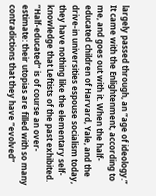largely passed through, an “age of ideology.” It came with the Enlightenment, according to me, and goes out with it. When the half-educated children of Harvard, Yale, and the drive-in universities espouse socialism today, they have nothing like the elementary self-knowledge that Leftists of the past exhibited. “Half-educated” is of course an over-estimate: their utopias are filled with so many contradictions that they have “evolved”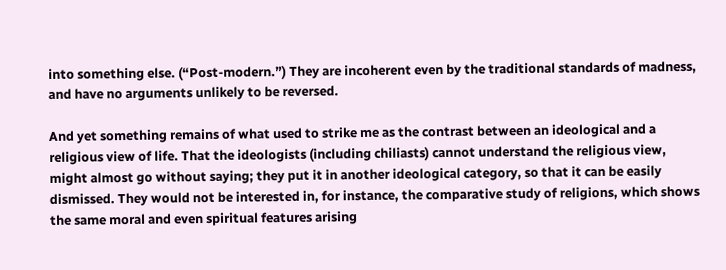into something else. (“Post-modern.”) They are incoherent even by the traditional standards of madness, and have no arguments unlikely to be reversed.

And yet something remains of what used to strike me as the contrast between an ideological and a religious view of life. That the ideologists (including chiliasts) cannot understand the religious view, might almost go without saying; they put it in another ideological category, so that it can be easily dismissed. They would not be interested in, for instance, the comparative study of religions, which shows the same moral and even spiritual features arising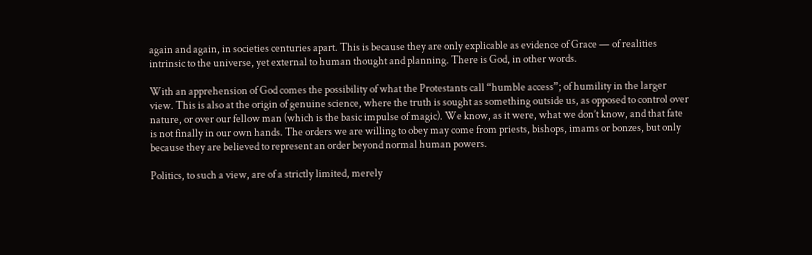again and again, in societies centuries apart. This is because they are only explicable as evidence of Grace — of realities intrinsic to the universe, yet external to human thought and planning. There is God, in other words.

With an apprehension of God comes the possibility of what the Protestants call “humble access”; of humility in the larger view. This is also at the origin of genuine science, where the truth is sought as something outside us, as opposed to control over nature, or over our fellow man (which is the basic impulse of magic). We know, as it were, what we don’t know, and that fate is not finally in our own hands. The orders we are willing to obey may come from priests, bishops, imams or bonzes, but only because they are believed to represent an order beyond normal human powers.

Politics, to such a view, are of a strictly limited, merely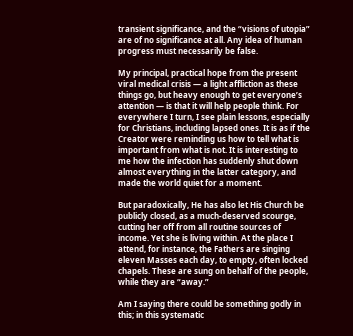transient significance, and the “visions of utopia” are of no significance at all. Any idea of human progress must necessarily be false.

My principal, practical hope from the present viral medical crisis — a light affliction as these things go, but heavy enough to get everyone’s attention — is that it will help people think. For everywhere I turn, I see plain lessons, especially for Christians, including lapsed ones. It is as if the Creator were reminding us how to tell what is important from what is not. It is interesting to me how the infection has suddenly shut down almost everything in the latter category, and made the world quiet for a moment.

But paradoxically, He has also let His Church be publicly closed, as a much-deserved scourge, cutting her off from all routine sources of income. Yet she is living within. At the place I attend, for instance, the Fathers are singing eleven Masses each day, to empty, often locked chapels. These are sung on behalf of the people, while they are “away.”

Am I saying there could be something godly in this; in this systematic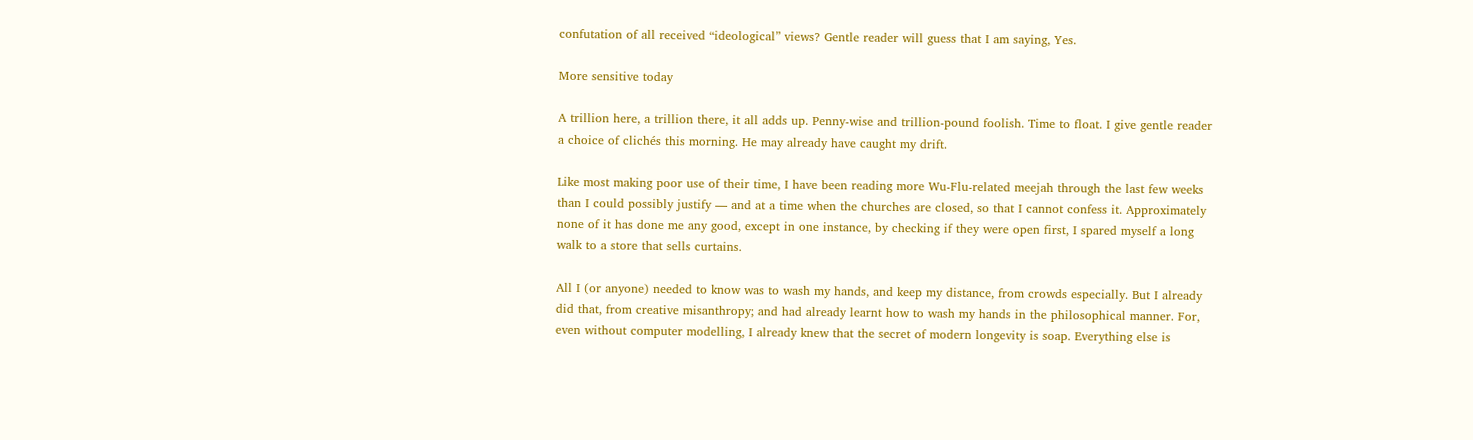confutation of all received “ideological” views? Gentle reader will guess that I am saying, Yes.

More sensitive today

A trillion here, a trillion there, it all adds up. Penny-wise and trillion-pound foolish. Time to float. I give gentle reader a choice of clichés this morning. He may already have caught my drift.

Like most making poor use of their time, I have been reading more Wu-Flu-related meejah through the last few weeks than I could possibly justify — and at a time when the churches are closed, so that I cannot confess it. Approximately none of it has done me any good, except in one instance, by checking if they were open first, I spared myself a long walk to a store that sells curtains.

All I (or anyone) needed to know was to wash my hands, and keep my distance, from crowds especially. But I already did that, from creative misanthropy; and had already learnt how to wash my hands in the philosophical manner. For, even without computer modelling, I already knew that the secret of modern longevity is soap. Everything else is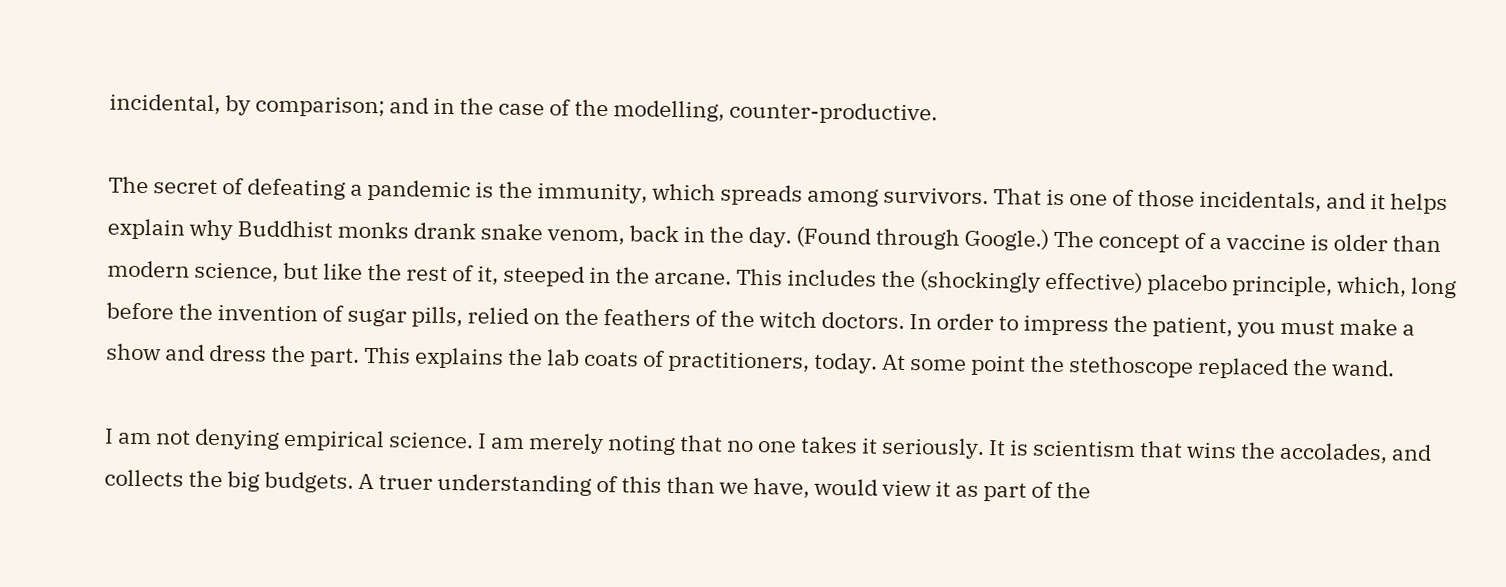incidental, by comparison; and in the case of the modelling, counter-productive.

The secret of defeating a pandemic is the immunity, which spreads among survivors. That is one of those incidentals, and it helps explain why Buddhist monks drank snake venom, back in the day. (Found through Google.) The concept of a vaccine is older than modern science, but like the rest of it, steeped in the arcane. This includes the (shockingly effective) placebo principle, which, long before the invention of sugar pills, relied on the feathers of the witch doctors. In order to impress the patient, you must make a show and dress the part. This explains the lab coats of practitioners, today. At some point the stethoscope replaced the wand.

I am not denying empirical science. I am merely noting that no one takes it seriously. It is scientism that wins the accolades, and collects the big budgets. A truer understanding of this than we have, would view it as part of the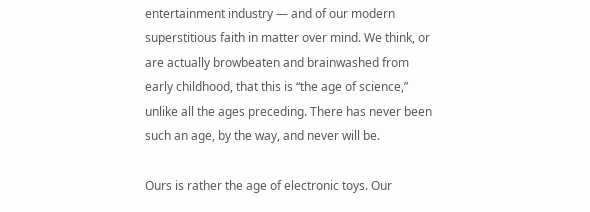entertainment industry — and of our modern superstitious faith in matter over mind. We think, or are actually browbeaten and brainwashed from early childhood, that this is “the age of science,” unlike all the ages preceding. There has never been such an age, by the way, and never will be.

Ours is rather the age of electronic toys. Our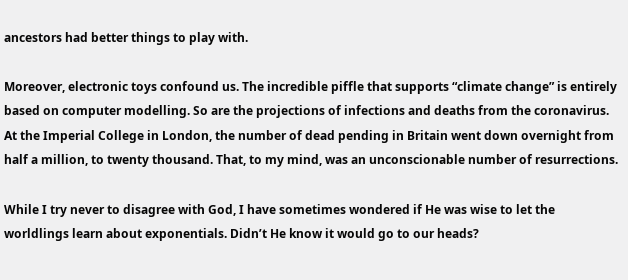ancestors had better things to play with.

Moreover, electronic toys confound us. The incredible piffle that supports “climate change” is entirely based on computer modelling. So are the projections of infections and deaths from the coronavirus. At the Imperial College in London, the number of dead pending in Britain went down overnight from half a million, to twenty thousand. That, to my mind, was an unconscionable number of resurrections.

While I try never to disagree with God, I have sometimes wondered if He was wise to let the worldlings learn about exponentials. Didn’t He know it would go to our heads?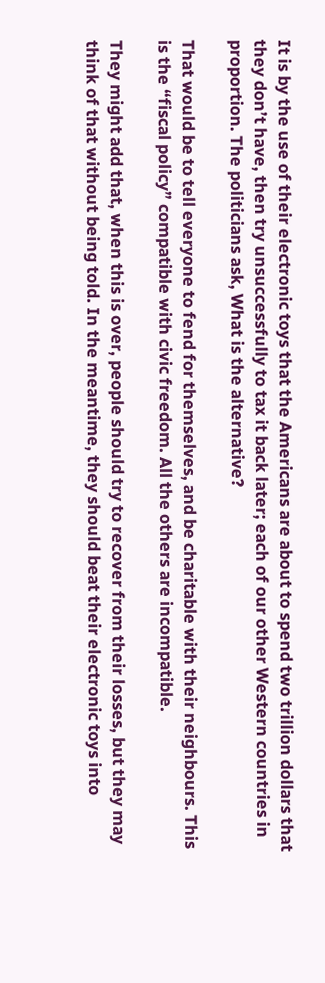It is by the use of their electronic toys that the Americans are about to spend two trillion dollars that they don’t have, then try unsuccessfully to tax it back later; each of our other Western countries in proportion. The politicians ask, What is the alternative?

That would be to tell everyone to fend for themselves, and be charitable with their neighbours. This is the “fiscal policy” compatible with civic freedom. All the others are incompatible.

They might add that, when this is over, people should try to recover from their losses, but they may think of that without being told. In the meantime, they should beat their electronic toys into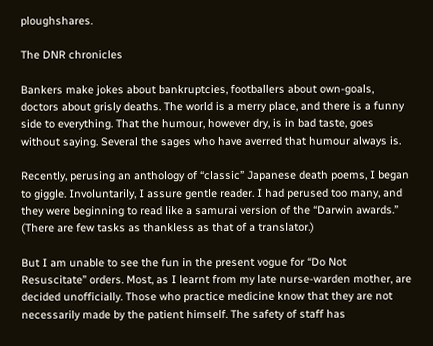ploughshares.

The DNR chronicles

Bankers make jokes about bankruptcies, footballers about own-goals, doctors about grisly deaths. The world is a merry place, and there is a funny side to everything. That the humour, however dry, is in bad taste, goes without saying. Several the sages who have averred that humour always is.

Recently, perusing an anthology of “classic” Japanese death poems, I began to giggle. Involuntarily, I assure gentle reader. I had perused too many, and they were beginning to read like a samurai version of the “Darwin awards.” (There are few tasks as thankless as that of a translator.)

But I am unable to see the fun in the present vogue for “Do Not Resuscitate” orders. Most, as I learnt from my late nurse-warden mother, are decided unofficially. Those who practice medicine know that they are not necessarily made by the patient himself. The safety of staff has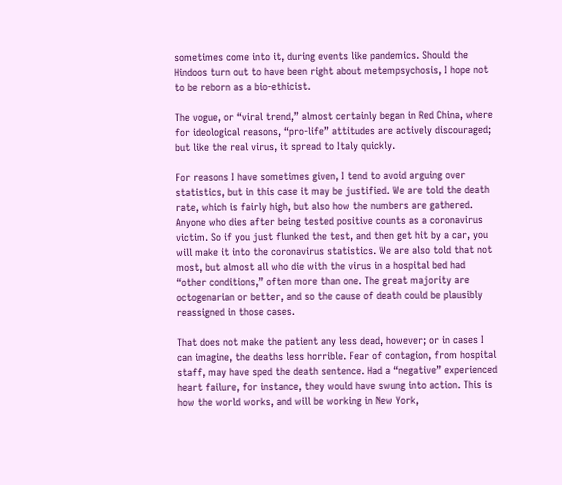sometimes come into it, during events like pandemics. Should the Hindoos turn out to have been right about metempsychosis, I hope not to be reborn as a bio-ethicist.

The vogue, or “viral trend,” almost certainly began in Red China, where for ideological reasons, “pro-life” attitudes are actively discouraged; but like the real virus, it spread to Italy quickly.

For reasons I have sometimes given, I tend to avoid arguing over statistics, but in this case it may be justified. We are told the death rate, which is fairly high, but also how the numbers are gathered. Anyone who dies after being tested positive counts as a coronavirus victim. So if you just flunked the test, and then get hit by a car, you will make it into the coronavirus statistics. We are also told that not most, but almost all who die with the virus in a hospital bed had “other conditions,” often more than one. The great majority are octogenarian or better, and so the cause of death could be plausibly reassigned in those cases.

That does not make the patient any less dead, however; or in cases I can imagine, the deaths less horrible. Fear of contagion, from hospital staff, may have sped the death sentence. Had a “negative” experienced heart failure, for instance, they would have swung into action. This is how the world works, and will be working in New York,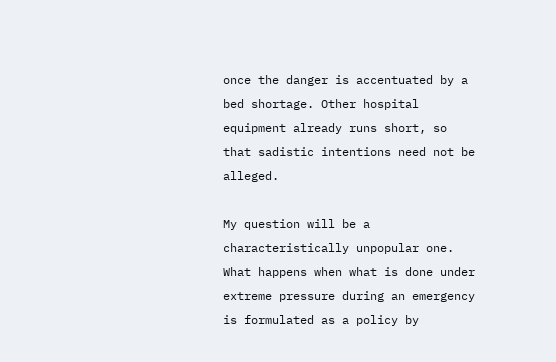once the danger is accentuated by a bed shortage. Other hospital equipment already runs short, so that sadistic intentions need not be alleged.

My question will be a characteristically unpopular one. What happens when what is done under extreme pressure during an emergency is formulated as a policy by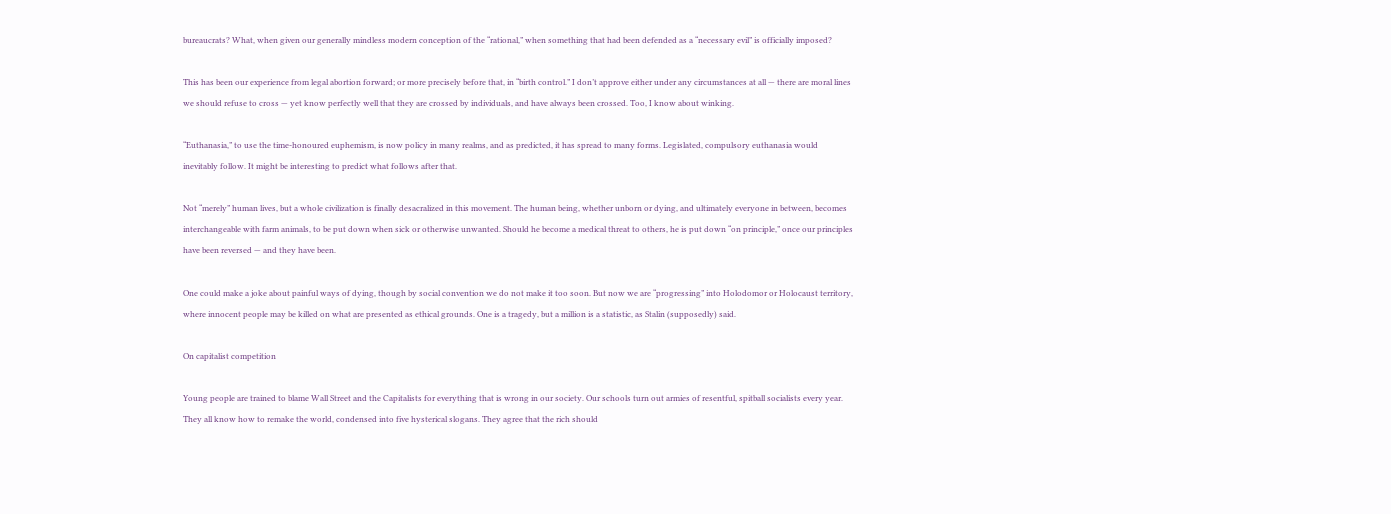bureaucrats? What, when given our generally mindless modern conception of the “rational,” when something that had been defended as a “necessary evil” is officially imposed?

This has been our experience from legal abortion forward; or more precisely before that, in “birth control.” I don’t approve either under any circumstances at all — there are moral lines we should refuse to cross — yet know perfectly well that they are crossed by individuals, and have always been crossed. Too, I know about winking.

“Euthanasia,” to use the time-honoured euphemism, is now policy in many realms, and as predicted, it has spread to many forms. Legislated, compulsory euthanasia would inevitably follow. It might be interesting to predict what follows after that.

Not “merely” human lives, but a whole civilization is finally desacralized in this movement. The human being, whether unborn or dying, and ultimately everyone in between, becomes interchangeable with farm animals, to be put down when sick or otherwise unwanted. Should he become a medical threat to others, he is put down “on principle,” once our principles have been reversed — and they have been.

One could make a joke about painful ways of dying, though by social convention we do not make it too soon. But now we are “progressing” into Holodomor or Holocaust territory, where innocent people may be killed on what are presented as ethical grounds. One is a tragedy, but a million is a statistic, as Stalin (supposedly) said.

On capitalist competition

Young people are trained to blame Wall Street and the Capitalists for everything that is wrong in our society. Our schools turn out armies of resentful, spitball socialists every year. They all know how to remake the world, condensed into five hysterical slogans. They agree that the rich should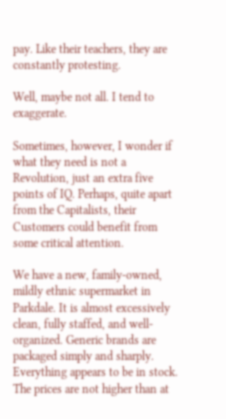pay. Like their teachers, they are constantly protesting.

Well, maybe not all. I tend to exaggerate.

Sometimes, however, I wonder if what they need is not a Revolution, just an extra five points of IQ. Perhaps, quite apart from the Capitalists, their Customers could benefit from some critical attention.

We have a new, family-owned, mildly ethnic supermarket in Parkdale. It is almost excessively clean, fully staffed, and well-organized. Generic brands are packaged simply and sharply. Everything appears to be in stock. The prices are not higher than at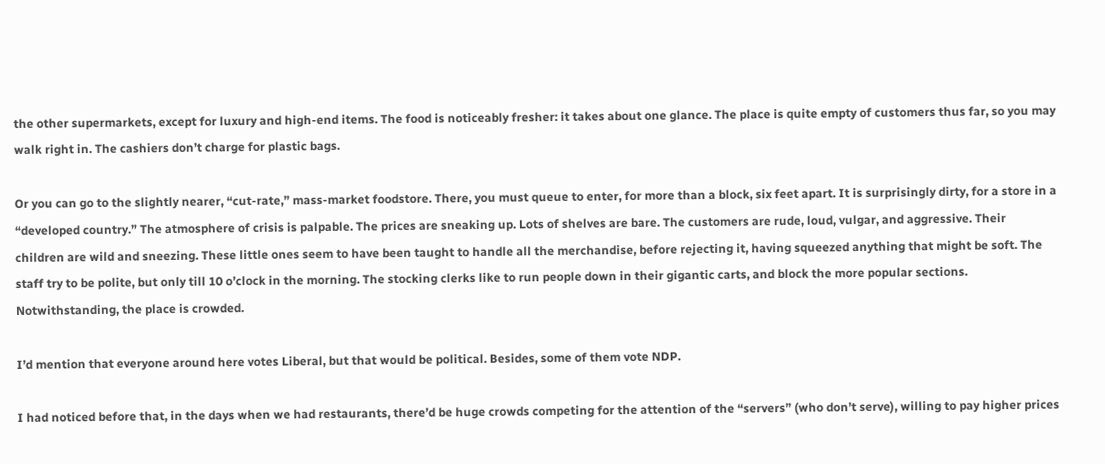the other supermarkets, except for luxury and high-end items. The food is noticeably fresher: it takes about one glance. The place is quite empty of customers thus far, so you may walk right in. The cashiers don’t charge for plastic bags.

Or you can go to the slightly nearer, “cut-rate,” mass-market foodstore. There, you must queue to enter, for more than a block, six feet apart. It is surprisingly dirty, for a store in a “developed country.” The atmosphere of crisis is palpable. The prices are sneaking up. Lots of shelves are bare. The customers are rude, loud, vulgar, and aggressive. Their children are wild and sneezing. These little ones seem to have been taught to handle all the merchandise, before rejecting it, having squeezed anything that might be soft. The staff try to be polite, but only till 10 o’clock in the morning. The stocking clerks like to run people down in their gigantic carts, and block the more popular sections. Notwithstanding, the place is crowded.

I’d mention that everyone around here votes Liberal, but that would be political. Besides, some of them vote NDP.

I had noticed before that, in the days when we had restaurants, there’d be huge crowds competing for the attention of the “servers” (who don’t serve), willing to pay higher prices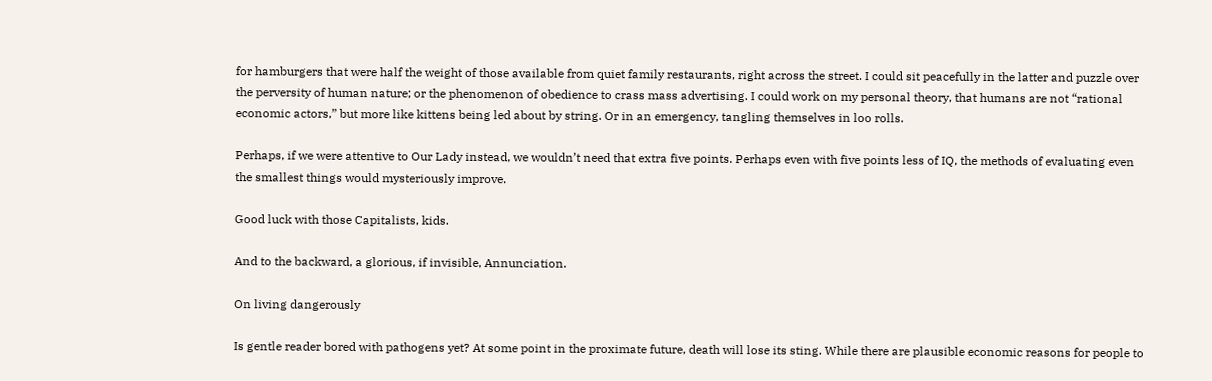for hamburgers that were half the weight of those available from quiet family restaurants, right across the street. I could sit peacefully in the latter and puzzle over the perversity of human nature; or the phenomenon of obedience to crass mass advertising. I could work on my personal theory, that humans are not “rational economic actors,” but more like kittens being led about by string. Or in an emergency, tangling themselves in loo rolls.

Perhaps, if we were attentive to Our Lady instead, we wouldn’t need that extra five points. Perhaps even with five points less of IQ, the methods of evaluating even the smallest things would mysteriously improve.

Good luck with those Capitalists, kids.

And to the backward, a glorious, if invisible, Annunciation.

On living dangerously

Is gentle reader bored with pathogens yet? At some point in the proximate future, death will lose its sting. While there are plausible economic reasons for people to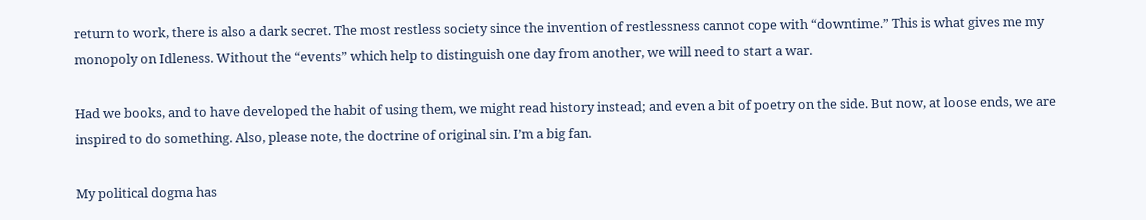return to work, there is also a dark secret. The most restless society since the invention of restlessness cannot cope with “downtime.” This is what gives me my monopoly on Idleness. Without the “events” which help to distinguish one day from another, we will need to start a war.

Had we books, and to have developed the habit of using them, we might read history instead; and even a bit of poetry on the side. But now, at loose ends, we are inspired to do something. Also, please note, the doctrine of original sin. I’m a big fan.

My political dogma has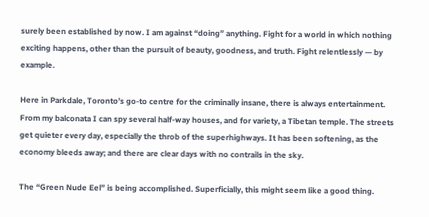surely been established by now. I am against “doing” anything. Fight for a world in which nothing exciting happens, other than the pursuit of beauty, goodness, and truth. Fight relentlessly — by example.

Here in Parkdale, Toronto’s go-to centre for the criminally insane, there is always entertainment. From my balconata I can spy several half-way houses, and for variety, a Tibetan temple. The streets get quieter every day, especially the throb of the superhighways. It has been softening, as the economy bleeds away; and there are clear days with no contrails in the sky.

The “Green Nude Eel” is being accomplished. Superficially, this might seem like a good thing.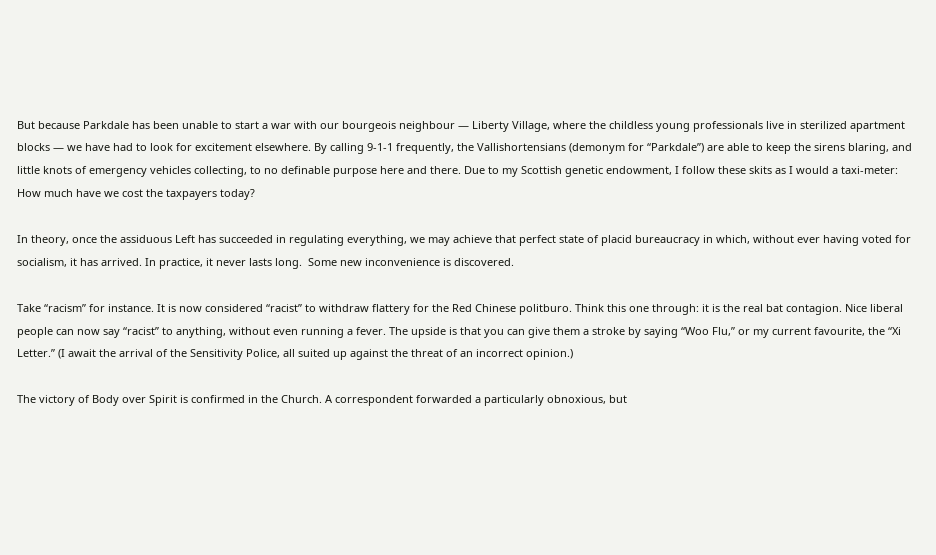But because Parkdale has been unable to start a war with our bourgeois neighbour — Liberty Village, where the childless young professionals live in sterilized apartment blocks — we have had to look for excitement elsewhere. By calling 9-1-1 frequently, the Vallishortensians (demonym for “Parkdale”) are able to keep the sirens blaring, and little knots of emergency vehicles collecting, to no definable purpose here and there. Due to my Scottish genetic endowment, I follow these skits as I would a taxi-meter: How much have we cost the taxpayers today?

In theory, once the assiduous Left has succeeded in regulating everything, we may achieve that perfect state of placid bureaucracy in which, without ever having voted for socialism, it has arrived. In practice, it never lasts long.  Some new inconvenience is discovered.

Take “racism” for instance. It is now considered “racist” to withdraw flattery for the Red Chinese politburo. Think this one through: it is the real bat contagion. Nice liberal people can now say “racist” to anything, without even running a fever. The upside is that you can give them a stroke by saying “Woo Flu,” or my current favourite, the “Xi Letter.” (I await the arrival of the Sensitivity Police, all suited up against the threat of an incorrect opinion.)

The victory of Body over Spirit is confirmed in the Church. A correspondent forwarded a particularly obnoxious, but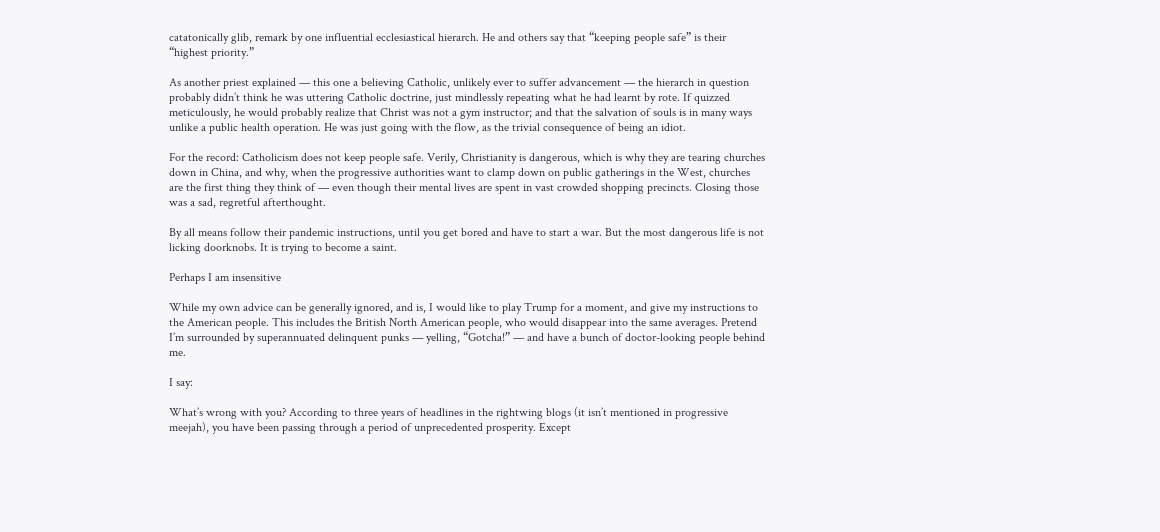catatonically glib, remark by one influential ecclesiastical hierarch. He and others say that “keeping people safe” is their “highest priority.”

As another priest explained — this one a believing Catholic, unlikely ever to suffer advancement — the hierarch in question probably didn’t think he was uttering Catholic doctrine, just mindlessly repeating what he had learnt by rote. If quizzed meticulously, he would probably realize that Christ was not a gym instructor; and that the salvation of souls is in many ways unlike a public health operation. He was just going with the flow, as the trivial consequence of being an idiot.

For the record: Catholicism does not keep people safe. Verily, Christianity is dangerous, which is why they are tearing churches down in China, and why, when the progressive authorities want to clamp down on public gatherings in the West, churches are the first thing they think of — even though their mental lives are spent in vast crowded shopping precincts. Closing those was a sad, regretful afterthought.

By all means follow their pandemic instructions, until you get bored and have to start a war. But the most dangerous life is not licking doorknobs. It is trying to become a saint.

Perhaps I am insensitive

While my own advice can be generally ignored, and is, I would like to play Trump for a moment, and give my instructions to the American people. This includes the British North American people, who would disappear into the same averages. Pretend I’m surrounded by superannuated delinquent punks — yelling, “Gotcha!” — and have a bunch of doctor-looking people behind me.

I say:

What’s wrong with you? According to three years of headlines in the rightwing blogs (it isn’t mentioned in progressive meejah), you have been passing through a period of unprecedented prosperity. Except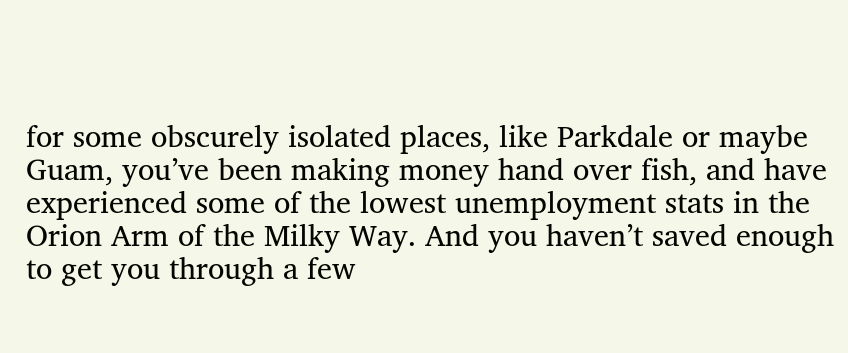for some obscurely isolated places, like Parkdale or maybe Guam, you’ve been making money hand over fish, and have experienced some of the lowest unemployment stats in the Orion Arm of the Milky Way. And you haven’t saved enough to get you through a few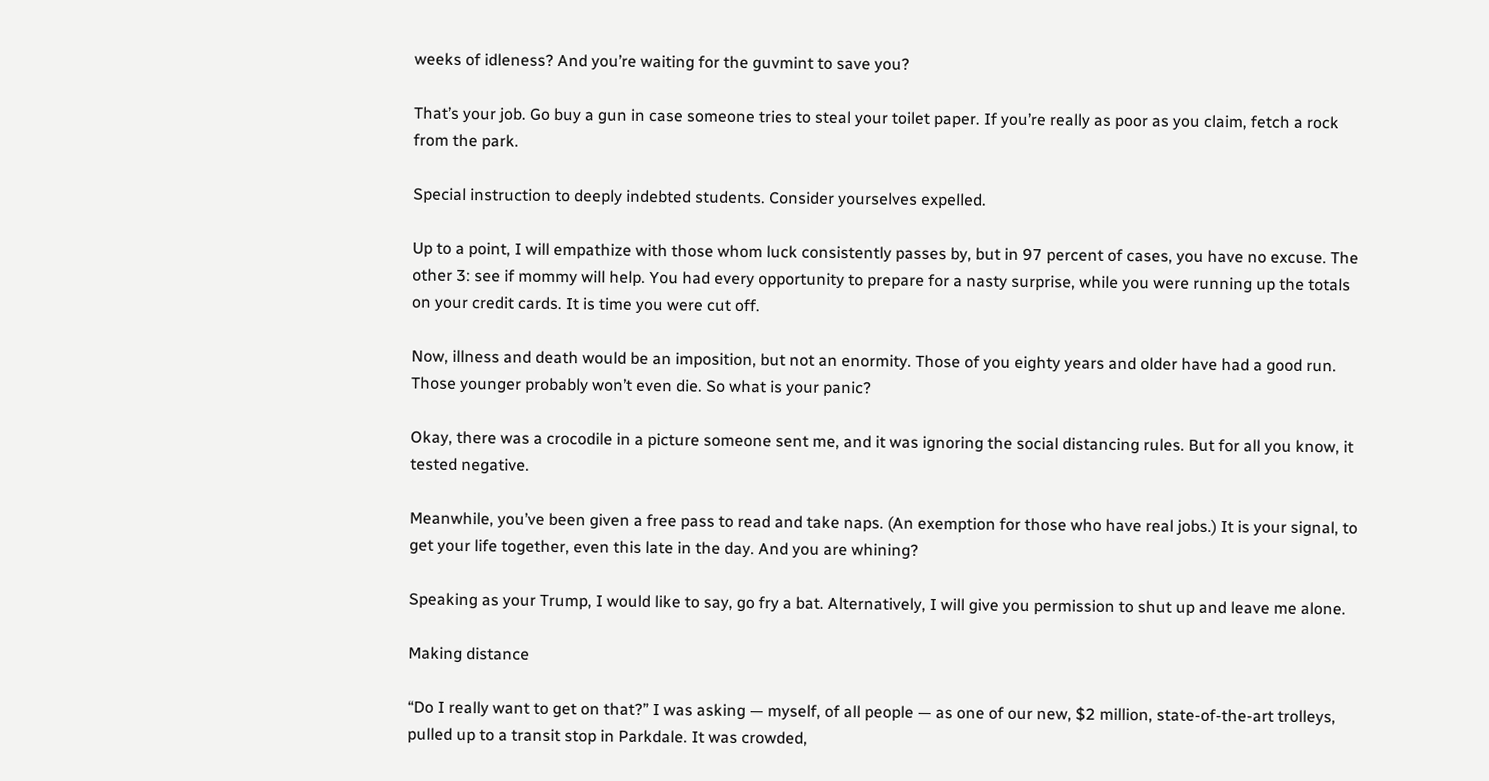weeks of idleness? And you’re waiting for the guvmint to save you?

That’s your job. Go buy a gun in case someone tries to steal your toilet paper. If you’re really as poor as you claim, fetch a rock from the park.

Special instruction to deeply indebted students. Consider yourselves expelled.

Up to a point, I will empathize with those whom luck consistently passes by, but in 97 percent of cases, you have no excuse. The other 3: see if mommy will help. You had every opportunity to prepare for a nasty surprise, while you were running up the totals on your credit cards. It is time you were cut off.

Now, illness and death would be an imposition, but not an enormity. Those of you eighty years and older have had a good run. Those younger probably won’t even die. So what is your panic?

Okay, there was a crocodile in a picture someone sent me, and it was ignoring the social distancing rules. But for all you know, it tested negative.

Meanwhile, you’ve been given a free pass to read and take naps. (An exemption for those who have real jobs.) It is your signal, to get your life together, even this late in the day. And you are whining?

Speaking as your Trump, I would like to say, go fry a bat. Alternatively, I will give you permission to shut up and leave me alone.

Making distance

“Do I really want to get on that?” I was asking — myself, of all people — as one of our new, $2 million, state-of-the-art trolleys, pulled up to a transit stop in Parkdale. It was crowded,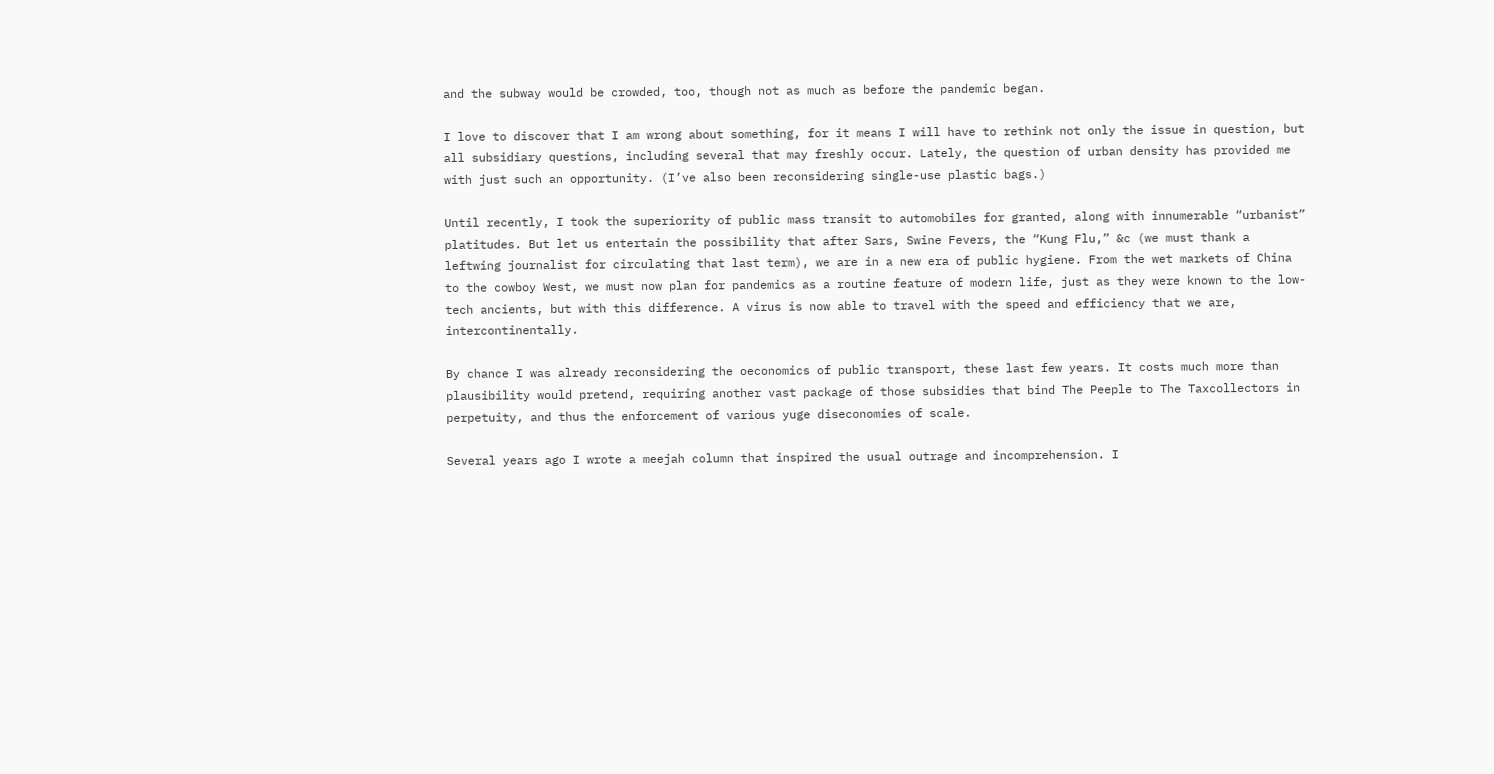and the subway would be crowded, too, though not as much as before the pandemic began.

I love to discover that I am wrong about something, for it means I will have to rethink not only the issue in question, but all subsidiary questions, including several that may freshly occur. Lately, the question of urban density has provided me with just such an opportunity. (I’ve also been reconsidering single-use plastic bags.)

Until recently, I took the superiority of public mass transit to automobiles for granted, along with innumerable “urbanist” platitudes. But let us entertain the possibility that after Sars, Swine Fevers, the “Kung Flu,” &c (we must thank a leftwing journalist for circulating that last term), we are in a new era of public hygiene. From the wet markets of China to the cowboy West, we must now plan for pandemics as a routine feature of modern life, just as they were known to the low-tech ancients, but with this difference. A virus is now able to travel with the speed and efficiency that we are, intercontinentally.

By chance I was already reconsidering the oeconomics of public transport, these last few years. It costs much more than plausibility would pretend, requiring another vast package of those subsidies that bind The Peeple to The Taxcollectors in perpetuity, and thus the enforcement of various yuge diseconomies of scale.

Several years ago I wrote a meejah column that inspired the usual outrage and incomprehension. I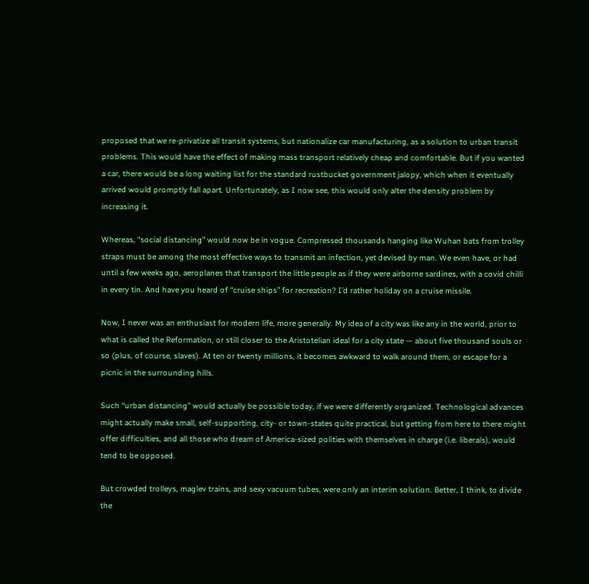proposed that we re-privatize all transit systems, but nationalize car manufacturing, as a solution to urban transit problems. This would have the effect of making mass transport relatively cheap and comfortable. But if you wanted a car, there would be a long waiting list for the standard rustbucket government jalopy, which when it eventually arrived would promptly fall apart. Unfortunately, as I now see, this would only alter the density problem by increasing it.

Whereas, “social distancing” would now be in vogue. Compressed thousands hanging like Wuhan bats from trolley straps must be among the most effective ways to transmit an infection, yet devised by man. We even have, or had until a few weeks ago, aeroplanes that transport the little people as if they were airborne sardines, with a covid chilli in every tin. And have you heard of “cruise ships” for recreation? I’d rather holiday on a cruise missile.

Now, I never was an enthusiast for modern life, more generally. My idea of a city was like any in the world, prior to what is called the Reformation, or still closer to the Aristotelian ideal for a city state — about five thousand souls or so (plus, of course, slaves). At ten or twenty millions, it becomes awkward to walk around them, or escape for a picnic in the surrounding hills.

Such “urban distancing” would actually be possible today, if we were differently organized. Technological advances might actually make small, self-supporting, city- or town-states quite practical, but getting from here to there might offer difficulties, and all those who dream of America-sized polities with themselves in charge (i.e. liberals), would tend to be opposed.

But crowded trolleys, maglev trains, and sexy vacuum tubes, were only an interim solution. Better, I think, to divide the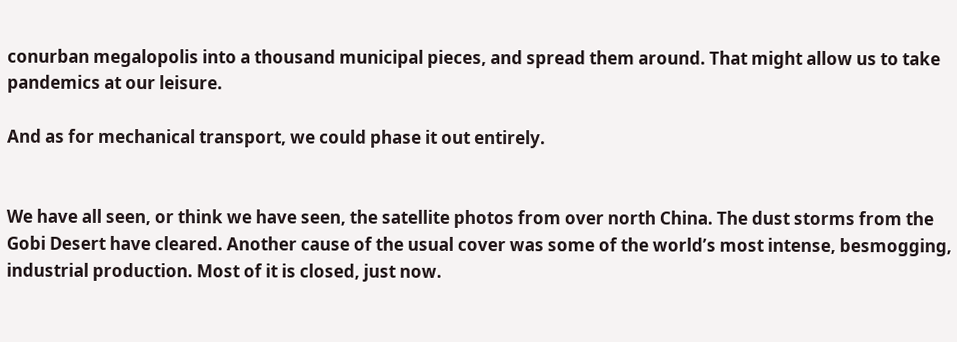conurban megalopolis into a thousand municipal pieces, and spread them around. That might allow us to take pandemics at our leisure.

And as for mechanical transport, we could phase it out entirely.


We have all seen, or think we have seen, the satellite photos from over north China. The dust storms from the Gobi Desert have cleared. Another cause of the usual cover was some of the world’s most intense, besmogging, industrial production. Most of it is closed, just now.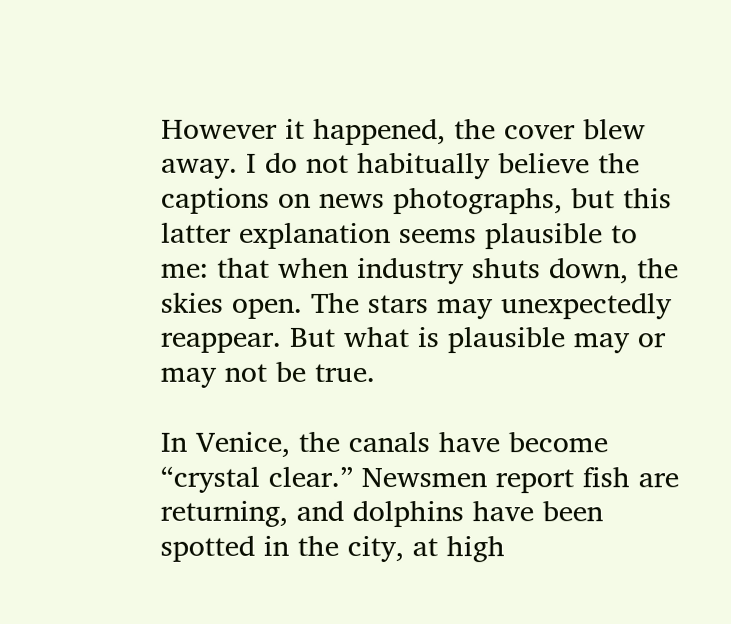However it happened, the cover blew away. I do not habitually believe the captions on news photographs, but this latter explanation seems plausible to me: that when industry shuts down, the skies open. The stars may unexpectedly reappear. But what is plausible may or may not be true.

In Venice, the canals have become “crystal clear.” Newsmen report fish are returning, and dolphins have been spotted in the city, at high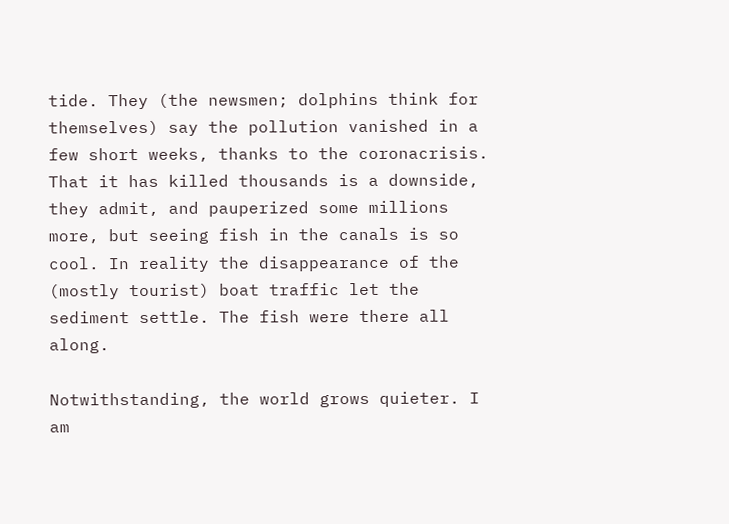tide. They (the newsmen; dolphins think for themselves) say the pollution vanished in a few short weeks, thanks to the coronacrisis. That it has killed thousands is a downside, they admit, and pauperized some millions more, but seeing fish in the canals is so cool. In reality the disappearance of the (mostly tourist) boat traffic let the sediment settle. The fish were there all along.

Notwithstanding, the world grows quieter. I am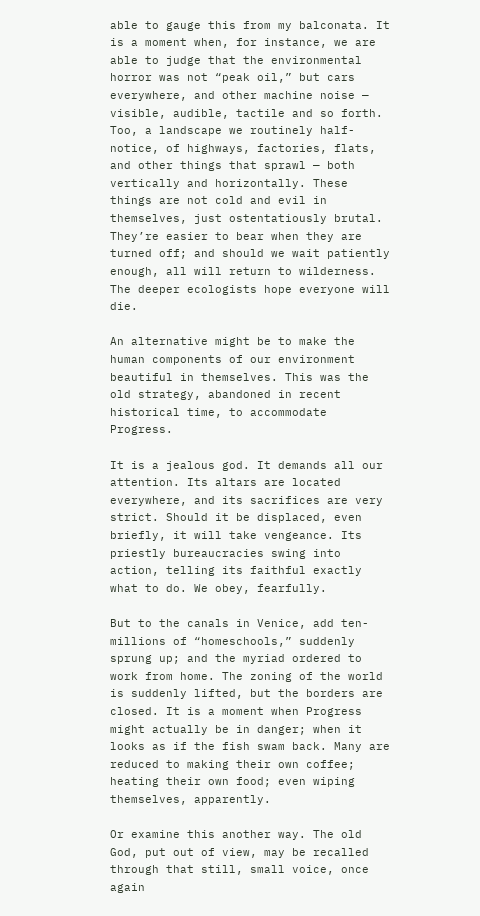able to gauge this from my balconata. It is a moment when, for instance, we are able to judge that the environmental horror was not “peak oil,” but cars everywhere, and other machine noise — visible, audible, tactile and so forth. Too, a landscape we routinely half-notice, of highways, factories, flats, and other things that sprawl — both vertically and horizontally. These things are not cold and evil in themselves, just ostentatiously brutal. They’re easier to bear when they are turned off; and should we wait patiently enough, all will return to wilderness. The deeper ecologists hope everyone will die.

An alternative might be to make the human components of our environment beautiful in themselves. This was the old strategy, abandoned in recent historical time, to accommodate Progress.

It is a jealous god. It demands all our attention. Its altars are located everywhere, and its sacrifices are very strict. Should it be displaced, even briefly, it will take vengeance. Its priestly bureaucracies swing into action, telling its faithful exactly what to do. We obey, fearfully.

But to the canals in Venice, add ten-millions of “homeschools,” suddenly sprung up; and the myriad ordered to work from home. The zoning of the world is suddenly lifted, but the borders are closed. It is a moment when Progress might actually be in danger; when it looks as if the fish swam back. Many are reduced to making their own coffee; heating their own food; even wiping themselves, apparently.

Or examine this another way. The old God, put out of view, may be recalled through that still, small voice, once again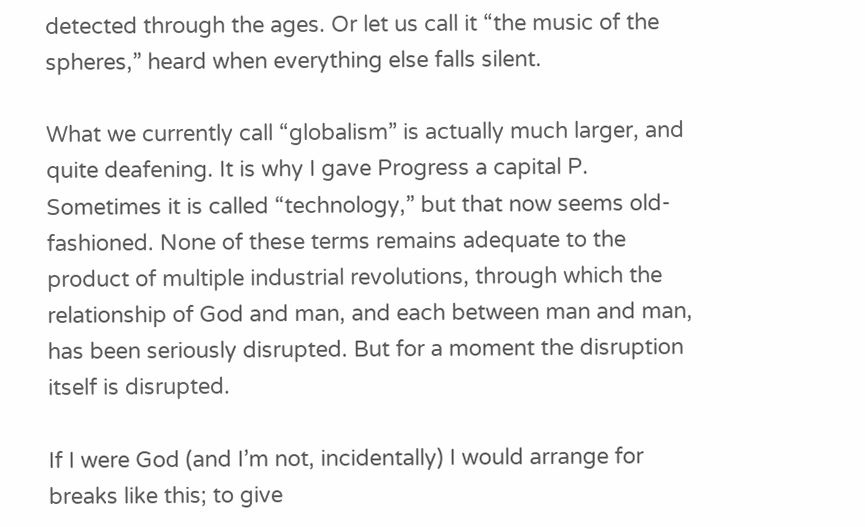detected through the ages. Or let us call it “the music of the spheres,” heard when everything else falls silent.

What we currently call “globalism” is actually much larger, and quite deafening. It is why I gave Progress a capital P. Sometimes it is called “technology,” but that now seems old-fashioned. None of these terms remains adequate to the product of multiple industrial revolutions, through which the relationship of God and man, and each between man and man, has been seriously disrupted. But for a moment the disruption itself is disrupted.

If I were God (and I’m not, incidentally) I would arrange for breaks like this; to give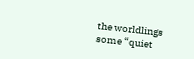the worldlings some “quiet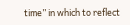time” in which to reflect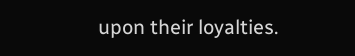upon their loyalties.